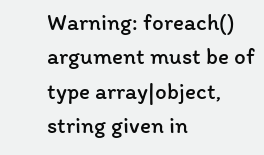Warning: foreach() argument must be of type array|object, string given in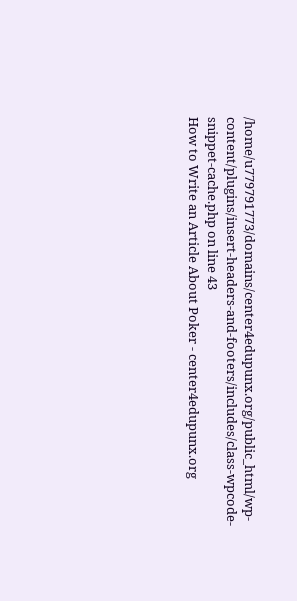/home/u779791773/domains/center4edupunx.org/public_html/wp-content/plugins/insert-headers-and-footers/includes/class-wpcode-snippet-cache.php on line 43
How to Write an Article About Poker - center4edupunx.org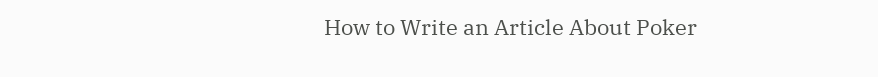How to Write an Article About Poker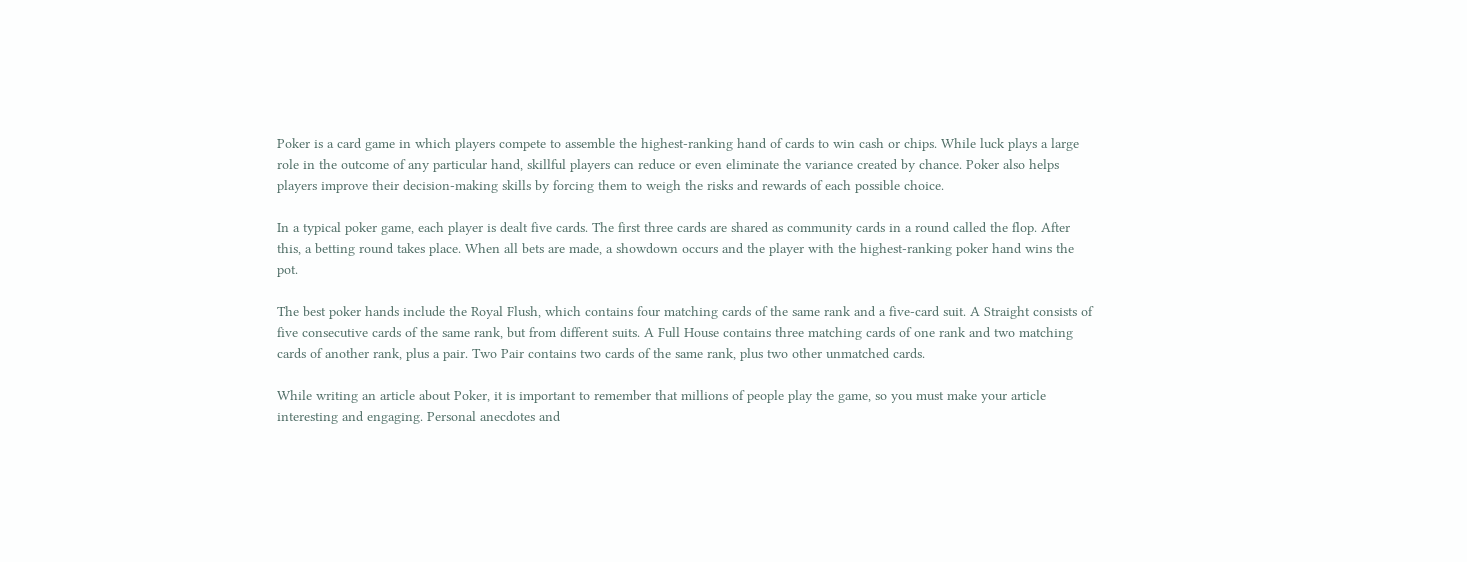Poker is a card game in which players compete to assemble the highest-ranking hand of cards to win cash or chips. While luck plays a large role in the outcome of any particular hand, skillful players can reduce or even eliminate the variance created by chance. Poker also helps players improve their decision-making skills by forcing them to weigh the risks and rewards of each possible choice.

In a typical poker game, each player is dealt five cards. The first three cards are shared as community cards in a round called the flop. After this, a betting round takes place. When all bets are made, a showdown occurs and the player with the highest-ranking poker hand wins the pot.

The best poker hands include the Royal Flush, which contains four matching cards of the same rank and a five-card suit. A Straight consists of five consecutive cards of the same rank, but from different suits. A Full House contains three matching cards of one rank and two matching cards of another rank, plus a pair. Two Pair contains two cards of the same rank, plus two other unmatched cards.

While writing an article about Poker, it is important to remember that millions of people play the game, so you must make your article interesting and engaging. Personal anecdotes and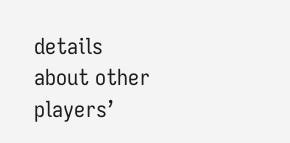details about other players’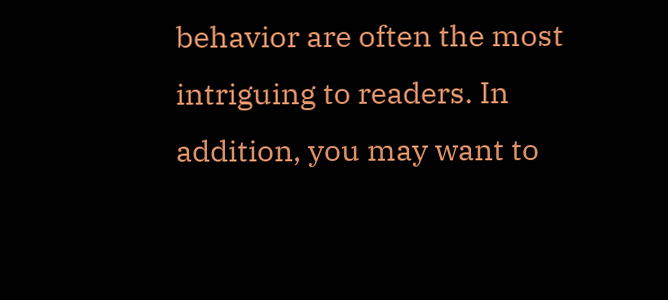behavior are often the most intriguing to readers. In addition, you may want to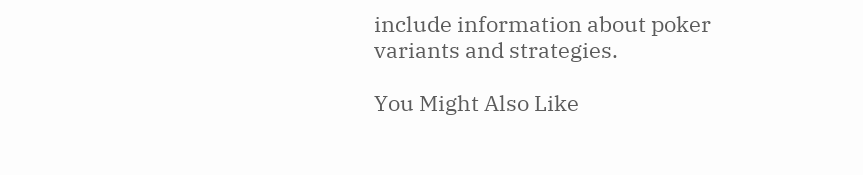include information about poker variants and strategies.

You Might Also Like